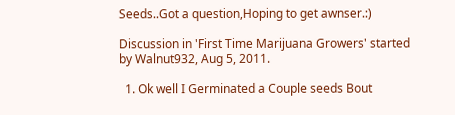Seeds..Got a question,Hoping to get awnser.:)

Discussion in 'First Time Marijuana Growers' started by Walnut932, Aug 5, 2011.

  1. Ok well I Germinated a Couple seeds Bout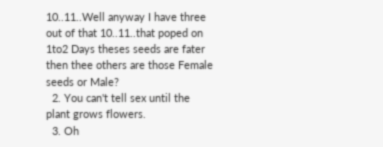10..11..Well anyway I have three out of that 10..11..that poped on 1to2 Days theses seeds are fater then thee others are those Female seeds or Male?
  2. You can't tell sex until the plant grows flowers.
  3. Oh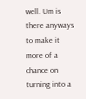well. Um is there anyways to make it more of a chance on turning into a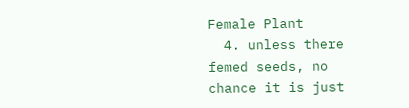Female Plant
  4. unless there femed seeds, no chance it is just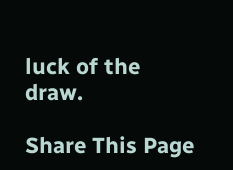luck of the draw.

Share This Page